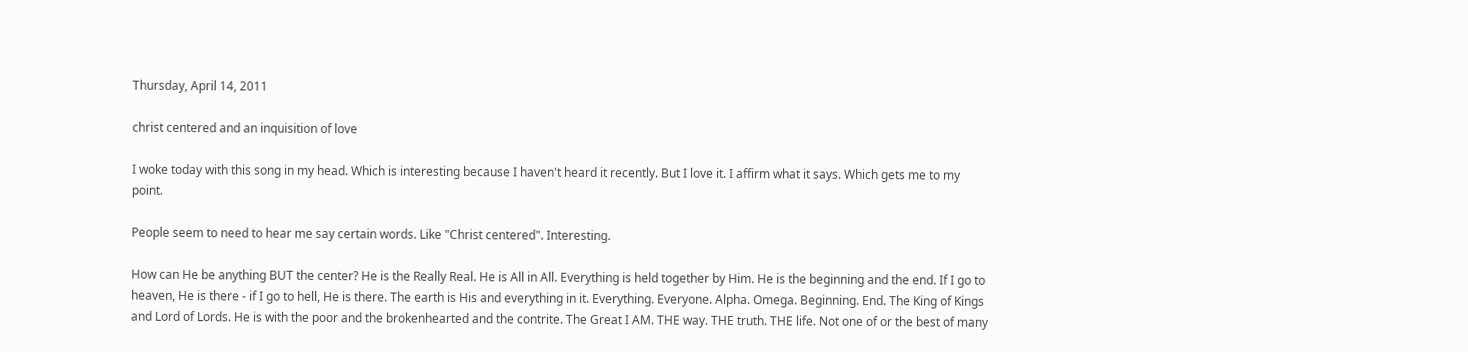Thursday, April 14, 2011

christ centered and an inquisition of love

I woke today with this song in my head. Which is interesting because I haven't heard it recently. But I love it. I affirm what it says. Which gets me to my point.

People seem to need to hear me say certain words. Like "Christ centered". Interesting.

How can He be anything BUT the center? He is the Really Real. He is All in All. Everything is held together by Him. He is the beginning and the end. If I go to heaven, He is there - if I go to hell, He is there. The earth is His and everything in it. Everything. Everyone. Alpha. Omega. Beginning. End. The King of Kings and Lord of Lords. He is with the poor and the brokenhearted and the contrite. The Great I AM. THE way. THE truth. THE life. Not one of or the best of many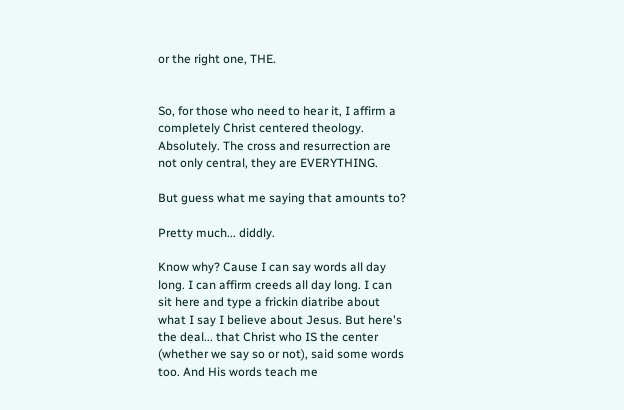or the right one, THE.


So, for those who need to hear it, I affirm a completely Christ centered theology. Absolutely. The cross and resurrection are not only central, they are EVERYTHING.

But guess what me saying that amounts to?

Pretty much... diddly.

Know why? Cause I can say words all day long. I can affirm creeds all day long. I can sit here and type a frickin diatribe about what I say I believe about Jesus. But here's the deal... that Christ who IS the center (whether we say so or not), said some words too. And His words teach me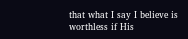that what I say I believe is worthless if His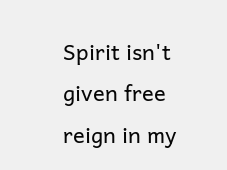Spirit isn't given free reign in my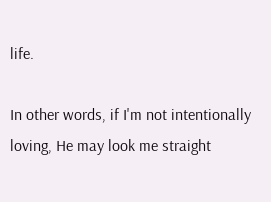life.

In other words, if I'm not intentionally loving, He may look me straight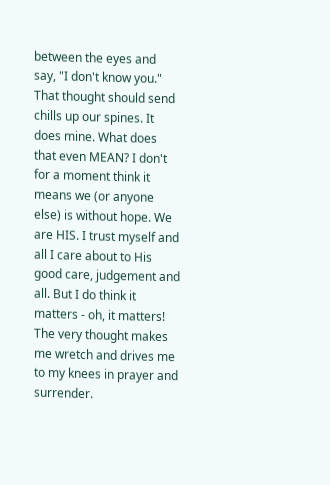between the eyes and say, "I don't know you." That thought should send chills up our spines. It does mine. What does that even MEAN? I don't for a moment think it means we (or anyone else) is without hope. We are HIS. I trust myself and all I care about to His good care, judgement and all. But I do think it matters - oh, it matters! The very thought makes me wretch and drives me to my knees in prayer and surrender.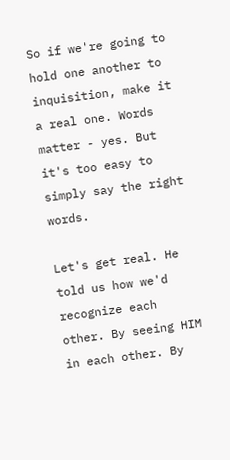So if we're going to hold one another to inquisition, make it a real one. Words matter - yes. But it's too easy to simply say the right words.

Let's get real. He told us how we'd recognize each other. By seeing HIM in each other. By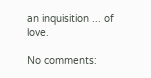an inquisition ... of love.

No comments: